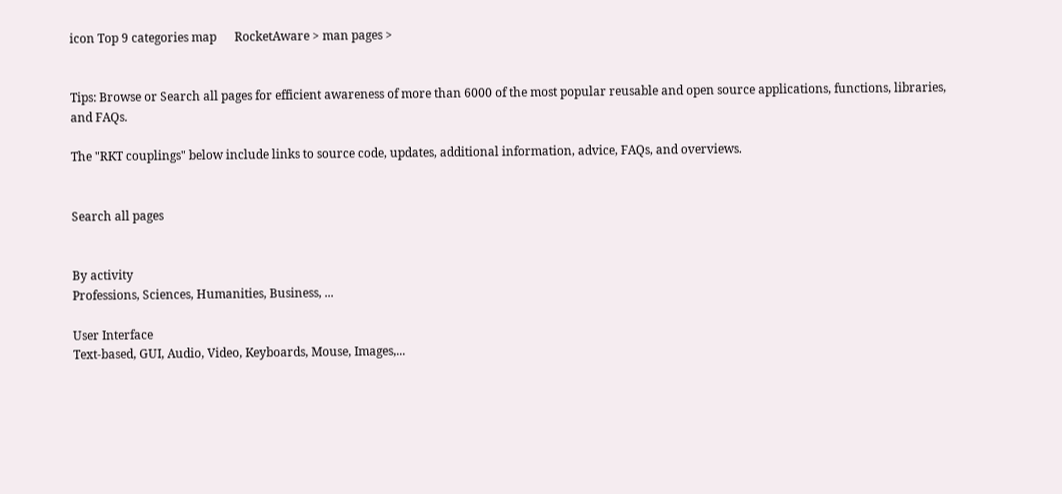icon Top 9 categories map      RocketAware > man pages >


Tips: Browse or Search all pages for efficient awareness of more than 6000 of the most popular reusable and open source applications, functions, libraries, and FAQs.

The "RKT couplings" below include links to source code, updates, additional information, advice, FAQs, and overviews.


Search all pages


By activity
Professions, Sciences, Humanities, Business, ...

User Interface
Text-based, GUI, Audio, Video, Keyboards, Mouse, Images,...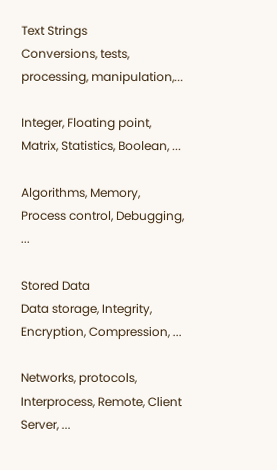Text Strings
Conversions, tests, processing, manipulation,...

Integer, Floating point, Matrix, Statistics, Boolean, ...

Algorithms, Memory, Process control, Debugging, ...

Stored Data
Data storage, Integrity, Encryption, Compression, ...

Networks, protocols, Interprocess, Remote, Client Server, ...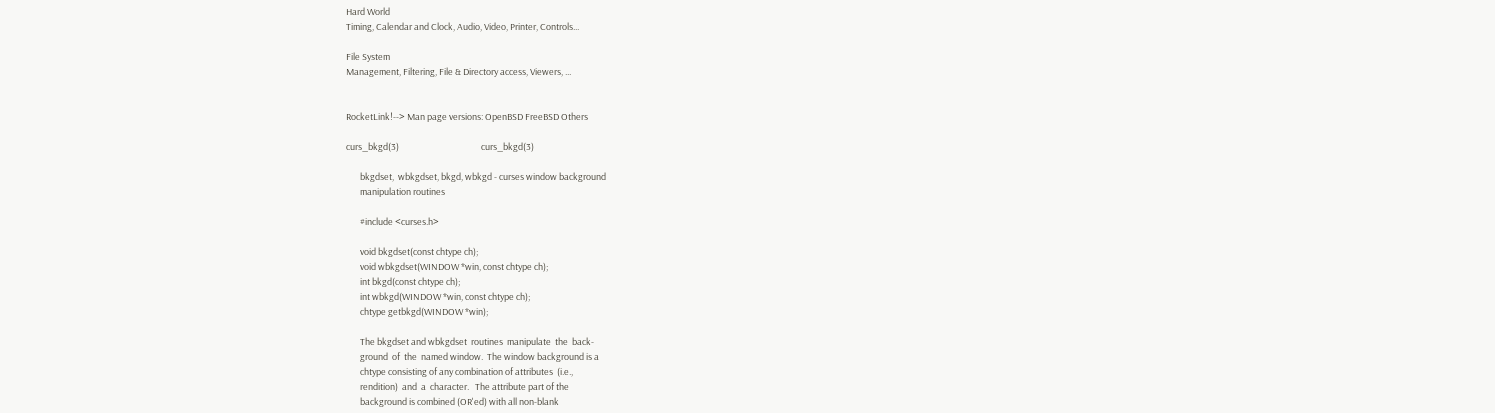Hard World
Timing, Calendar and Clock, Audio, Video, Printer, Controls...

File System
Management, Filtering, File & Directory access, Viewers, ...


RocketLink!--> Man page versions: OpenBSD FreeBSD Others

curs_bkgd(3)                                         curs_bkgd(3)

       bkgdset,  wbkgdset, bkgd, wbkgd - curses window background
       manipulation routines

       #include <curses.h>

       void bkgdset(const chtype ch);
       void wbkgdset(WINDOW *win, const chtype ch);
       int bkgd(const chtype ch);
       int wbkgd(WINDOW *win, const chtype ch);
       chtype getbkgd(WINDOW *win);

       The bkgdset and wbkgdset  routines  manipulate  the  back-
       ground  of  the  named window.  The window background is a
       chtype consisting of any combination of attributes  (i.e.,
       rendition)  and  a  character.   The attribute part of the
       background is combined (OR'ed) with all non-blank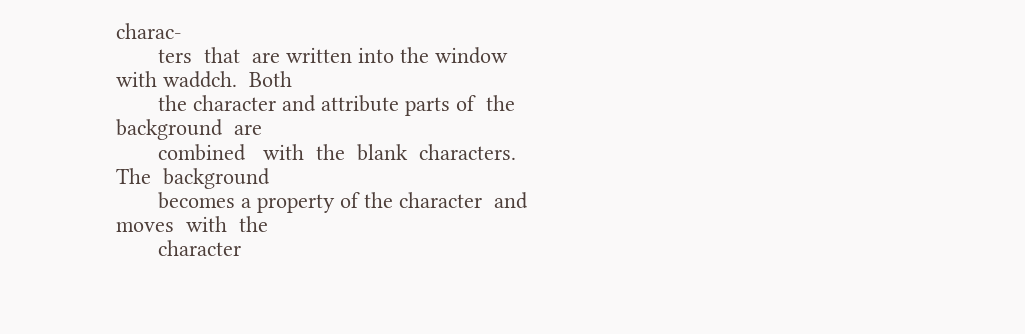charac-
       ters  that  are written into the window with waddch.  Both
       the character and attribute parts of  the  background  are
       combined   with  the  blank  characters.   The  background
       becomes a property of the character  and  moves  with  the
       character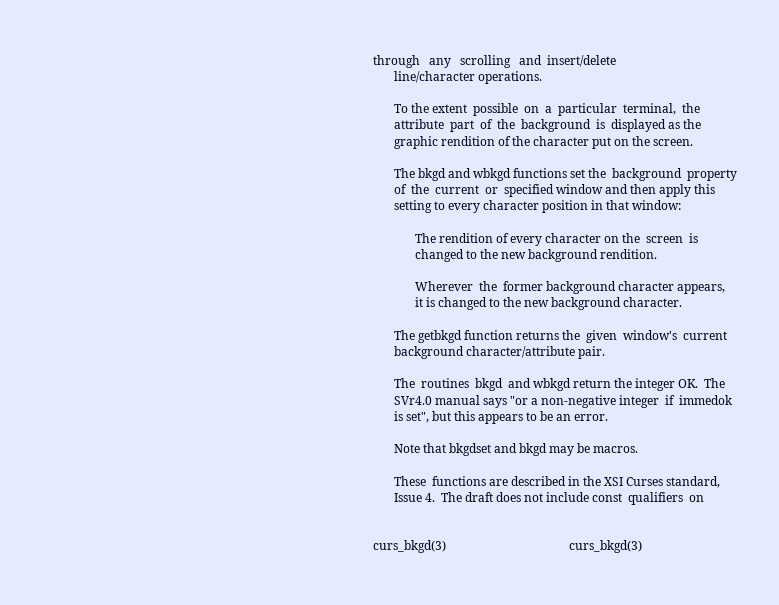through   any   scrolling   and  insert/delete
       line/character operations.

       To the extent  possible  on  a  particular  terminal,  the
       attribute  part  of  the  background  is  displayed as the
       graphic rendition of the character put on the screen.

       The bkgd and wbkgd functions set the  background  property
       of  the  current  or  specified window and then apply this
       setting to every character position in that window:

              The rendition of every character on the  screen  is
              changed to the new background rendition.

              Wherever  the  former background character appears,
              it is changed to the new background character.

       The getbkgd function returns the  given  window's  current
       background character/attribute pair.

       The  routines  bkgd  and wbkgd return the integer OK.  The
       SVr4.0 manual says "or a non-negative integer  if  immedok
       is set", but this appears to be an error.

       Note that bkgdset and bkgd may be macros.

       These  functions are described in the XSI Curses standard,
       Issue 4.  The draft does not include const  qualifiers  on


curs_bkgd(3)                                         curs_bkgd(3)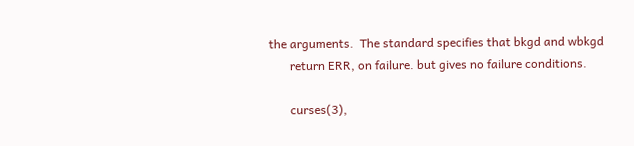the arguments.  The standard specifies that bkgd and wbkgd
       return ERR, on failure. but gives no failure conditions.

       curses(3),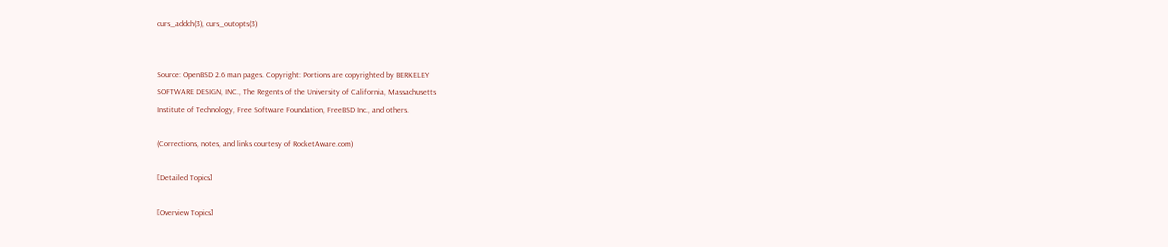curs_addch(3), curs_outopts(3)


Source: OpenBSD 2.6 man pages. Copyright: Portions are copyrighted by BERKELEY
SOFTWARE DESIGN, INC., The Regents of the University of California, Massachusetts
Institute of Technology, Free Software Foundation, FreeBSD Inc., and others.

(Corrections, notes, and links courtesy of RocketAware.com)

[Detailed Topics]

[Overview Topics]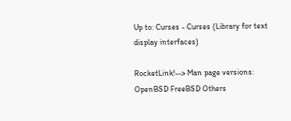Up to: Curses - Curses (Library for text display interfaces)

RocketLink!--> Man page versions: OpenBSD FreeBSD Others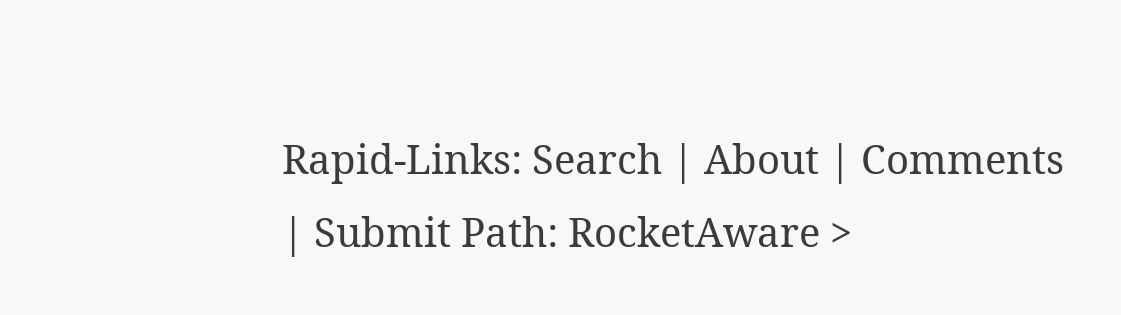Rapid-Links: Search | About | Comments | Submit Path: RocketAware >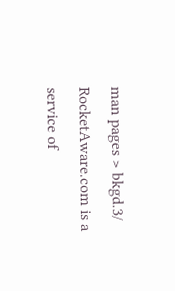man pages > bkgd.3/
RocketAware.com is a service of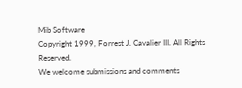Mib Software
Copyright 1999, Forrest J. Cavalier III. All Rights Reserved.
We welcome submissions and comments